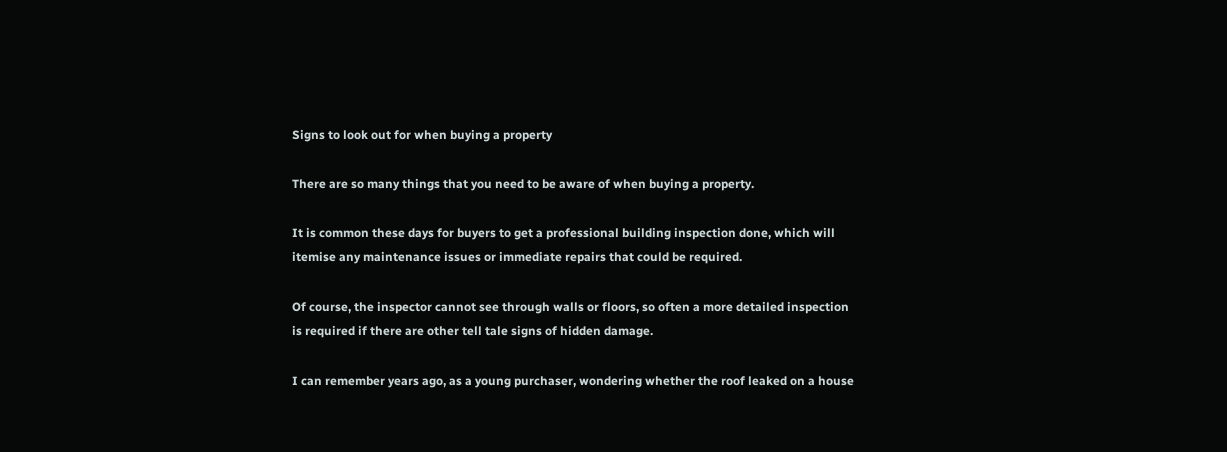Signs to look out for when buying a property

There are so many things that you need to be aware of when buying a property.

It is common these days for buyers to get a professional building inspection done, which will itemise any maintenance issues or immediate repairs that could be required.

Of course, the inspector cannot see through walls or floors, so often a more detailed inspection is required if there are other tell tale signs of hidden damage.

I can remember years ago, as a young purchaser, wondering whether the roof leaked on a house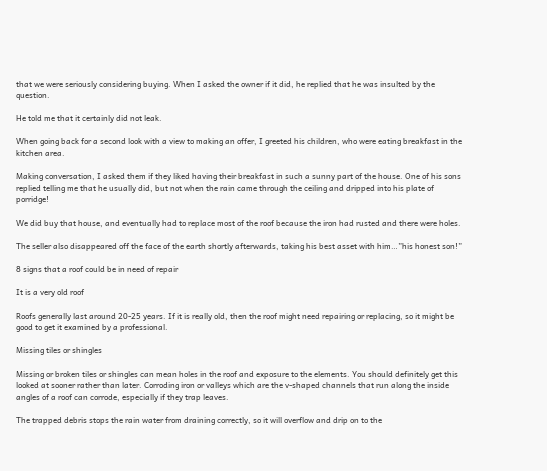that we were seriously considering buying. When I asked the owner if it did, he replied that he was insulted by the question.

He told me that it certainly did not leak.

When going back for a second look with a view to making an offer, I greeted his children, who were eating breakfast in the kitchen area.

Making conversation, I asked them if they liked having their breakfast in such a sunny part of the house. One of his sons replied telling me that he usually did, but not when the rain came through the ceiling and dripped into his plate of porridge!

We did buy that house, and eventually had to replace most of the roof because the iron had rusted and there were holes.

The seller also disappeared off the face of the earth shortly afterwards, taking his best asset with him…”his honest son!”

8 signs that a roof could be in need of repair

It is a very old roof

Roofs generally last around 20-25 years. If it is really old, then the roof might need repairing or replacing, so it might be good to get it examined by a professional.

Missing tiles or shingles

Missing or broken tiles or shingles can mean holes in the roof and exposure to the elements. You should definitely get this looked at sooner rather than later. Corroding iron or valleys which are the v-shaped channels that run along the inside angles of a roof can corrode, especially if they trap leaves.

The trapped debris stops the rain water from draining correctly, so it will overflow and drip on to the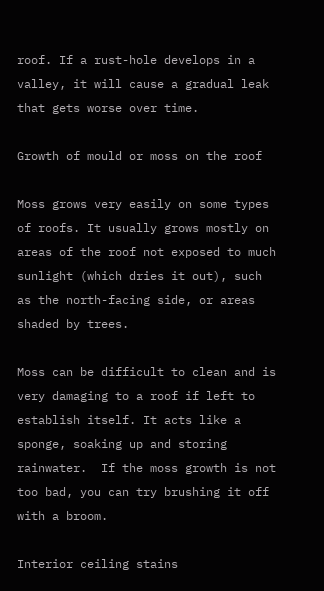roof. If a rust-hole develops in a valley, it will cause a gradual leak that gets worse over time.

Growth of mould or moss on the roof

Moss grows very easily on some types of roofs. It usually grows mostly on areas of the roof not exposed to much sunlight (which dries it out), such as the north-facing side, or areas shaded by trees.

Moss can be difficult to clean and is very damaging to a roof if left to establish itself. It acts like a sponge, soaking up and storing rainwater.  If the moss growth is not too bad, you can try brushing it off with a broom.

Interior ceiling stains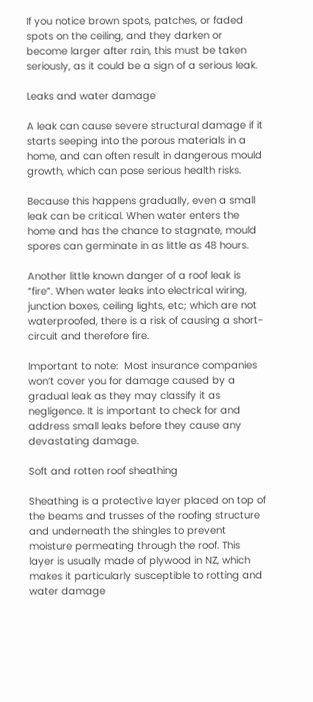If you notice brown spots, patches, or faded spots on the ceiling, and they darken or become larger after rain, this must be taken seriously, as it could be a sign of a serious leak.

Leaks and water damage

A leak can cause severe structural damage if it starts seeping into the porous materials in a home, and can often result in dangerous mould growth, which can pose serious health risks.

Because this happens gradually, even a small leak can be critical. When water enters the home and has the chance to stagnate, mould spores can germinate in as little as 48 hours.

Another little known danger of a roof leak is “fire”. When water leaks into electrical wiring, junction boxes, ceiling lights, etc; which are not waterproofed, there is a risk of causing a short-circuit and therefore fire.

Important to note:  Most insurance companies won’t cover you for damage caused by a gradual leak as they may classify it as negligence. It is important to check for and address small leaks before they cause any devastating damage.

Soft and rotten roof sheathing

Sheathing is a protective layer placed on top of the beams and trusses of the roofing structure and underneath the shingles to prevent moisture permeating through the roof. This layer is usually made of plywood in NZ, which makes it particularly susceptible to rotting and water damage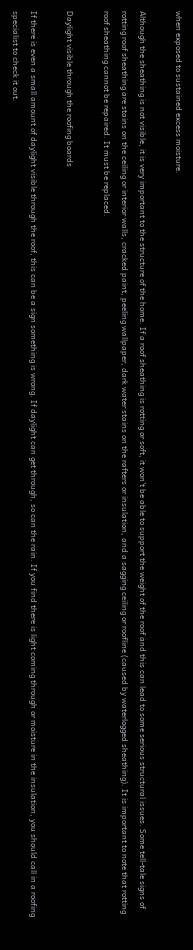when exposed to sustained excess moisture.

Although the sheathing is not visible, it is very important to the structure of the home. If a roof sheathing is rotting or soft, it won’t be able to support the weight of the roof and this can lead to some serious structural issues. Some tell-tale signs of rotting roof sheathing are stains on the ceiling or interior walls, cracked paint, peeling wallpaper, dark water stains on the rafters or insulation, and a sagging ceiling or roofline (caused by waterlogged sheathing). It is important to note that rotting roof sheathing cannot be repaired. It must be replaced.

Daylight visible through the roofing boards

If there is even a small amount of daylight visible through the roof, this can be a sign something is wrong. If daylight can get through, so can the rain. If you find there is light coming through or moisture in the insulation, you should call in a roofing specialist to check it out.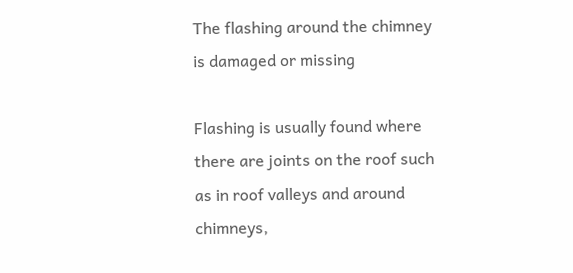The flashing around the chimney is damaged or missing

Flashing is usually found where there are joints on the roof such as in roof valleys and around chimneys,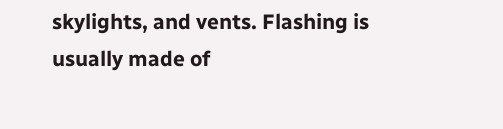skylights, and vents. Flashing is usually made of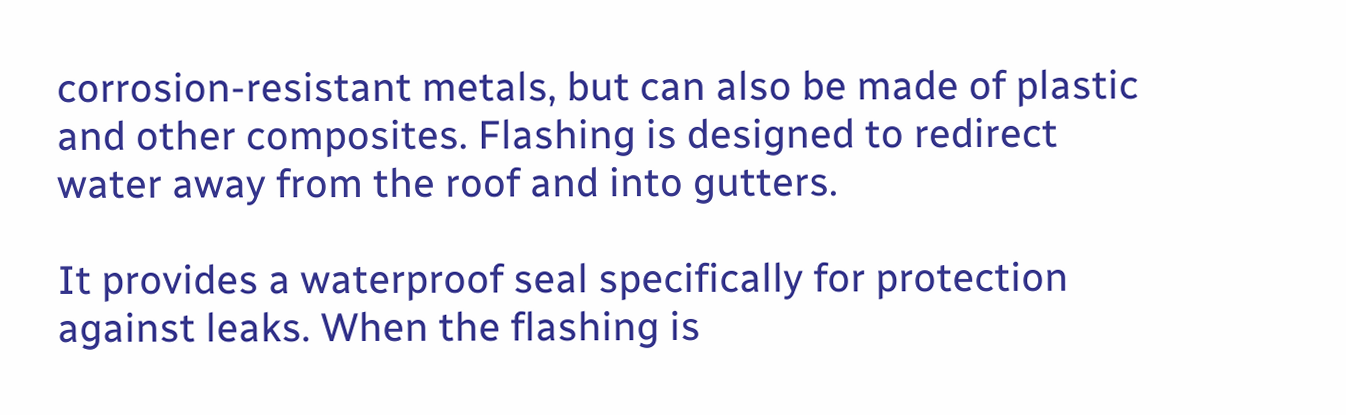corrosion-resistant metals, but can also be made of plastic and other composites. Flashing is designed to redirect water away from the roof and into gutters.

It provides a waterproof seal specifically for protection against leaks. When the flashing is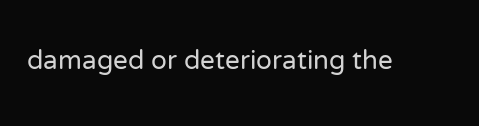damaged or deteriorating the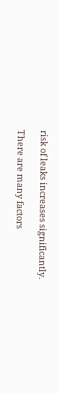risk of leaks increases significantly.

There are many factors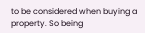to be considered when buying a property. So being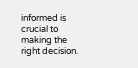informed is crucial to making the right decision.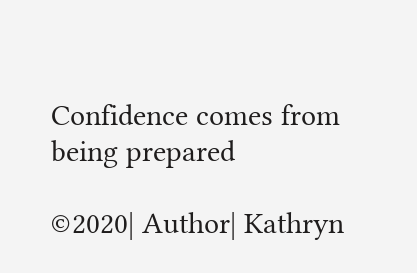Confidence comes from being prepared

©2020| Author| Kathryn